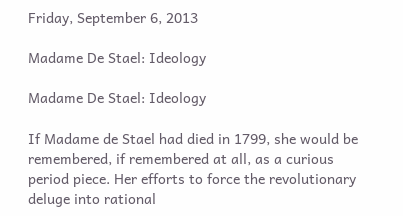Friday, September 6, 2013

Madame De Stael: Ideology

Madame De Stael: Ideology

If Madame de Stael had died in 1799, she would be remembered, if remembered at all, as a curious period piece. Her efforts to force the revolutionary deluge into rational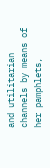and utilitarian channels by means of her pamphlets,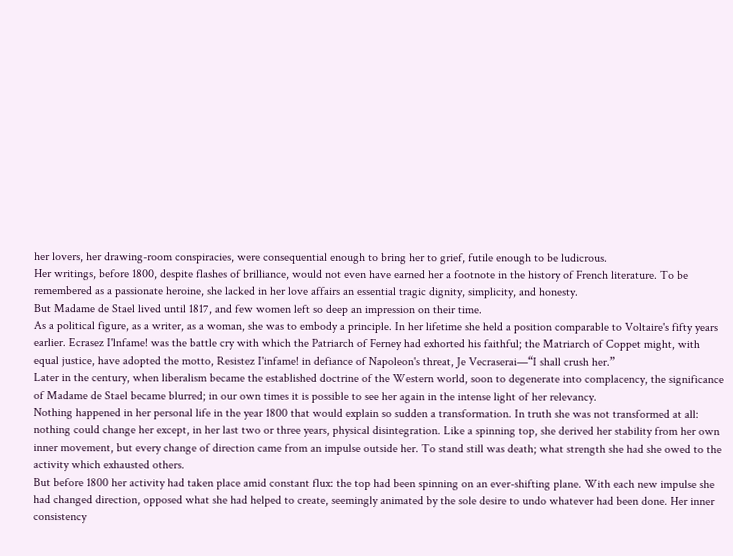her lovers, her drawing-room conspiracies, were consequential enough to bring her to grief, futile enough to be ludicrous.
Her writings, before 1800, despite flashes of brilliance, would not even have earned her a footnote in the history of French literature. To be remembered as a passionate heroine, she lacked in her love affairs an essential tragic dignity, simplicity, and honesty.
But Madame de Stael lived until 1817, and few women left so deep an impression on their time.
As a political figure, as a writer, as a woman, she was to embody a principle. In her lifetime she held a position comparable to Voltaire's fifty years earlier. Ecrasez I'lnfame! was the battle cry with which the Patriarch of Ferney had exhorted his faithful; the Matriarch of Coppet might, with equal justice, have adopted the motto, Resistez I'infame! in defiance of Napoleon's threat, Je Vecraserai—“I shall crush her.”
Later in the century, when liberalism became the established doctrine of the Western world, soon to degenerate into complacency, the significance of Madame de Stael became blurred; in our own times it is possible to see her again in the intense light of her relevancy.
Nothing happened in her personal life in the year 1800 that would explain so sudden a transformation. In truth she was not transformed at all: nothing could change her except, in her last two or three years, physical disintegration. Like a spinning top, she derived her stability from her own inner movement, but every change of direction came from an impulse outside her. To stand still was death; what strength she had she owed to the activity which exhausted others.
But before 1800 her activity had taken place amid constant flux: the top had been spinning on an ever-shifting plane. With each new impulse she had changed direction, opposed what she had helped to create, seemingly animated by the sole desire to undo whatever had been done. Her inner consistency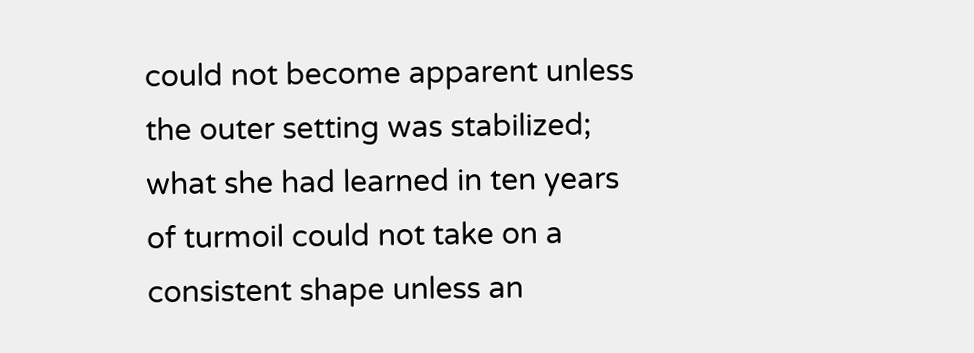could not become apparent unless the outer setting was stabilized; what she had learned in ten years of turmoil could not take on a consistent shape unless an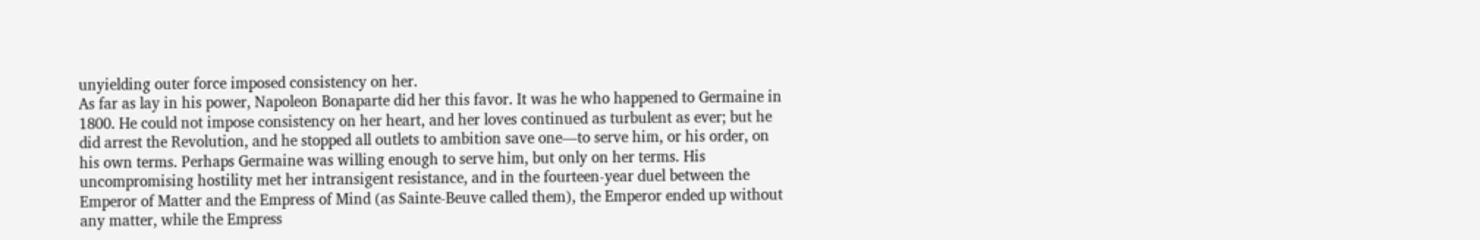unyielding outer force imposed consistency on her.
As far as lay in his power, Napoleon Bonaparte did her this favor. It was he who happened to Germaine in 1800. He could not impose consistency on her heart, and her loves continued as turbulent as ever; but he did arrest the Revolution, and he stopped all outlets to ambition save one—to serve him, or his order, on his own terms. Perhaps Germaine was willing enough to serve him, but only on her terms. His uncompromising hostility met her intransigent resistance, and in the fourteen-year duel between the Emperor of Matter and the Empress of Mind (as Sainte-Beuve called them), the Emperor ended up without any matter, while the Empress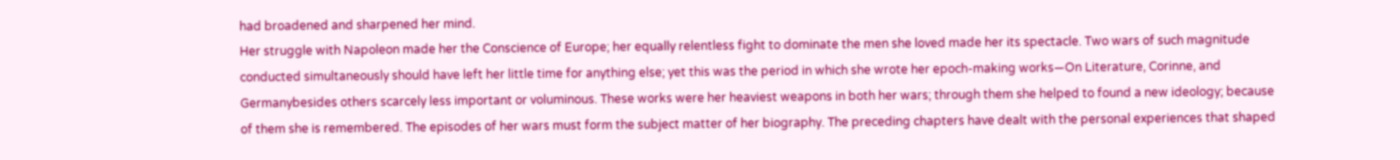had broadened and sharpened her mind.
Her struggle with Napoleon made her the Conscience of Europe; her equally relentless fight to dominate the men she loved made her its spectacle. Two wars of such magnitude conducted simultaneously should have left her little time for anything else; yet this was the period in which she wrote her epoch-making works—On Literature, Corinne, and Germanybesides others scarcely less important or voluminous. These works were her heaviest weapons in both her wars; through them she helped to found a new ideology; because of them she is remembered. The episodes of her wars must form the subject matter of her biography. The preceding chapters have dealt with the personal experiences that shaped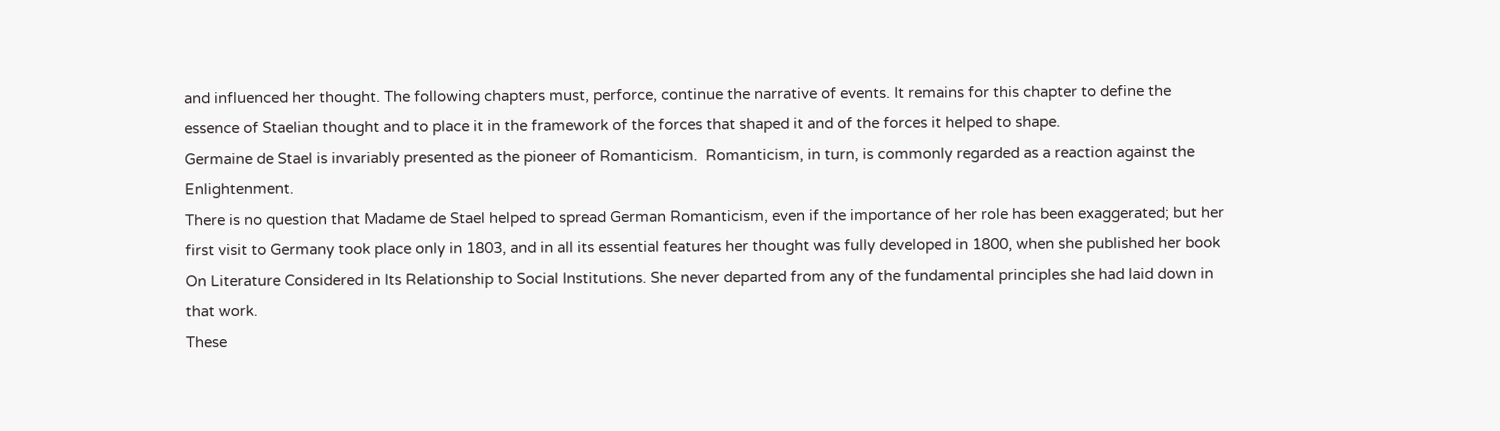and influenced her thought. The following chapters must, perforce, continue the narrative of events. It remains for this chapter to define the essence of Staelian thought and to place it in the framework of the forces that shaped it and of the forces it helped to shape.
Germaine de Stael is invariably presented as the pioneer of Romanticism.  Romanticism, in turn, is commonly regarded as a reaction against the Enlightenment.
There is no question that Madame de Stael helped to spread German Romanticism, even if the importance of her role has been exaggerated; but her first visit to Germany took place only in 1803, and in all its essential features her thought was fully developed in 1800, when she published her book On Literature Considered in Its Relationship to Social Institutions. She never departed from any of the fundamental principles she had laid down in that work.
These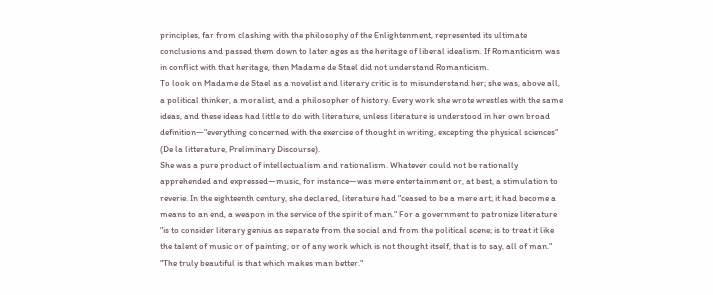principles, far from clashing with the philosophy of the Enlightenment, represented its ultimate conclusions and passed them down to later ages as the heritage of liberal idealism. If Romanticism was in conflict with that heritage, then Madame de Stael did not understand Romanticism.
To look on Madame de Stael as a novelist and literary critic is to misunderstand her; she was, above all, a political thinker, a moralist, and a philosopher of history. Every work she wrote wrestles with the same ideas, and these ideas had little to do with literature, unless literature is understood in her own broad definition—"everything concerned with the exercise of thought in writing, excepting the physical sciences" (De la litterature, Preliminary Discourse).
She was a pure product of intellectualism and rationalism. Whatever could not be rationally apprehended and expressed—music, for instance—was mere entertainment or, at best, a stimulation to reverie. In the eighteenth century, she declared, literature had "ceased to be a mere art; it had become a means to an end, a weapon in the service of the spirit of man." For a government to patronize literature "is to consider literary genius as separate from the social and from the political scene; is to treat it like the talent of music or of painting, or of any work which is not thought itself, that is to say, all of man." "The truly beautiful is that which makes man better."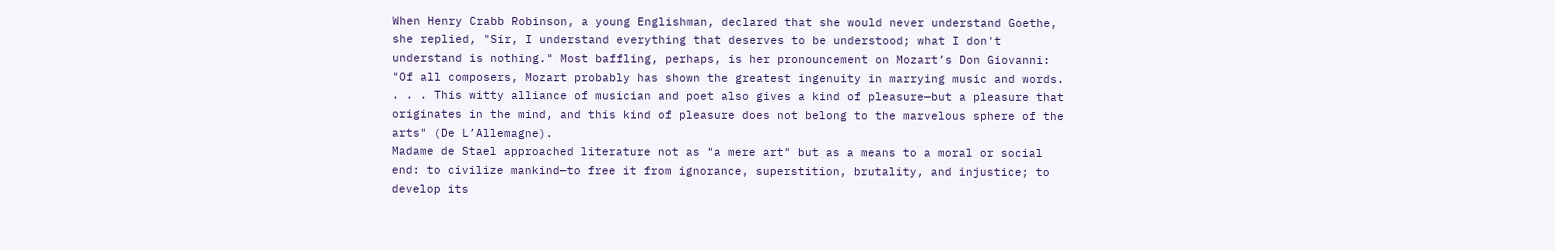When Henry Crabb Robinson, a young Englishman, declared that she would never understand Goethe, she replied, "Sir, I understand everything that deserves to be understood; what I don't understand is nothing." Most baffling, perhaps, is her pronouncement on Mozart’s Don Giovanni: "Of all composers, Mozart probably has shown the greatest ingenuity in marrying music and words. . . . This witty alliance of musician and poet also gives a kind of pleasure—but a pleasure that originates in the mind, and this kind of pleasure does not belong to the marvelous sphere of the arts" (De L’Allemagne).
Madame de Stael approached literature not as "a mere art" but as a means to a moral or social end: to civilize mankind—to free it from ignorance, superstition, brutality, and injustice; to develop its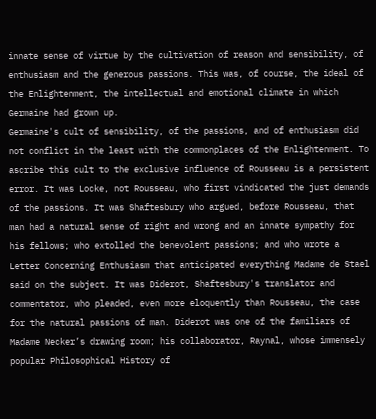innate sense of virtue by the cultivation of reason and sensibility, of enthusiasm and the generous passions. This was, of course, the ideal of the Enlightenment, the intellectual and emotional climate in which Germaine had grown up.
Germaine's cult of sensibility, of the passions, and of enthusiasm did not conflict in the least with the commonplaces of the Enlightenment. To ascribe this cult to the exclusive influence of Rousseau is a persistent error. It was Locke, not Rousseau, who first vindicated the just demands of the passions. It was Shaftesbury who argued, before Rousseau, that man had a natural sense of right and wrong and an innate sympathy for his fellows; who extolled the benevolent passions; and who wrote a Letter Concerning Enthusiasm that anticipated everything Madame de Stael said on the subject. It was Diderot, Shaftesbury's translator and commentator, who pleaded, even more eloquently than Rousseau, the case for the natural passions of man. Diderot was one of the familiars of Madame Necker’s drawing room; his collaborator, Raynal, whose immensely popular Philosophical History of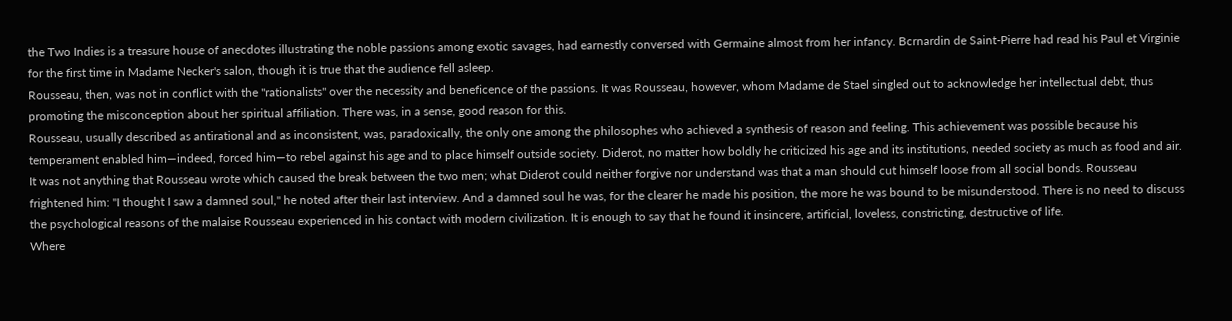the Two Indies is a treasure house of anecdotes illustrating the noble passions among exotic savages, had earnestly conversed with Germaine almost from her infancy. Bcrnardin de Saint-Pierre had read his Paul et Virginie for the first time in Madame Necker's salon, though it is true that the audience fell asleep.
Rousseau, then, was not in conflict with the "rationalists" over the necessity and beneficence of the passions. It was Rousseau, however, whom Madame de Stael singled out to acknowledge her intellectual debt, thus promoting the misconception about her spiritual affiliation. There was, in a sense, good reason for this.
Rousseau, usually described as antirational and as inconsistent, was, paradoxically, the only one among the philosophes who achieved a synthesis of reason and feeling. This achievement was possible because his temperament enabled him—indeed, forced him—to rebel against his age and to place himself outside society. Diderot, no matter how boldly he criticized his age and its institutions, needed society as much as food and air. It was not anything that Rousseau wrote which caused the break between the two men; what Diderot could neither forgive nor understand was that a man should cut himself loose from all social bonds. Rousseau frightened him: "I thought I saw a damned soul," he noted after their last interview. And a damned soul he was, for the clearer he made his position, the more he was bound to be misunderstood. There is no need to discuss the psychological reasons of the malaise Rousseau experienced in his contact with modern civilization. It is enough to say that he found it insincere, artificial, loveless, constricting, destructive of life.
Where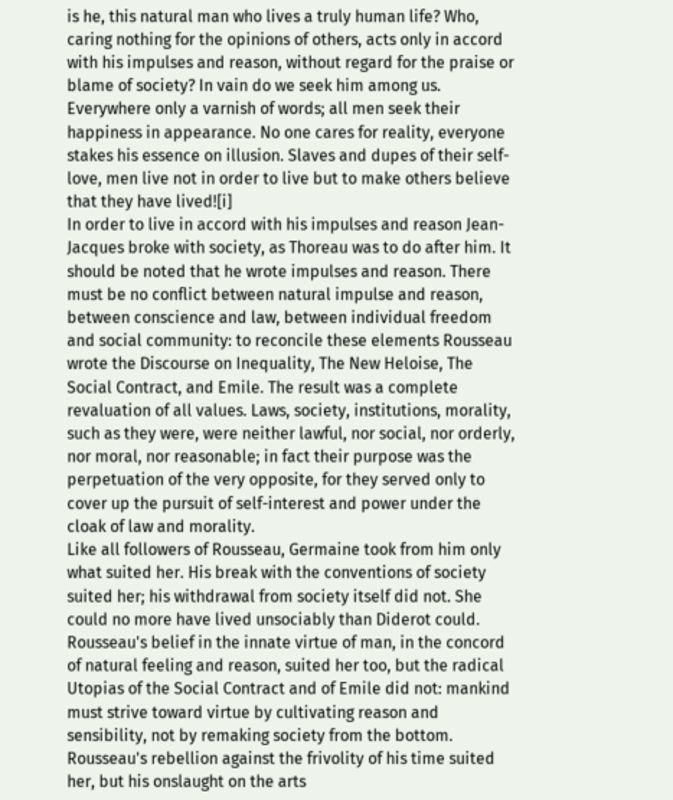is he, this natural man who lives a truly human life? Who, caring nothing for the opinions of others, acts only in accord with his impulses and reason, without regard for the praise or blame of society? In vain do we seek him among us. Everywhere only a varnish of words; all men seek their happiness in appearance. No one cares for reality, everyone stakes his essence on illusion. Slaves and dupes of their self-love, men live not in order to live but to make others believe that they have lived![i]
In order to live in accord with his impulses and reason Jean-Jacques broke with society, as Thoreau was to do after him. It should be noted that he wrote impulses and reason. There must be no conflict between natural impulse and reason, between conscience and law, between individual freedom and social community: to reconcile these elements Rousseau wrote the Discourse on Inequality, The New Heloise, The Social Contract, and Emile. The result was a complete revaluation of all values. Laws, society, institutions, morality, such as they were, were neither lawful, nor social, nor orderly, nor moral, nor reasonable; in fact their purpose was the perpetuation of the very opposite, for they served only to cover up the pursuit of self-interest and power under the cloak of law and morality.
Like all followers of Rousseau, Germaine took from him only what suited her. His break with the conventions of society suited her; his withdrawal from society itself did not. She could no more have lived unsociably than Diderot could. Rousseau's belief in the innate virtue of man, in the concord of natural feeling and reason, suited her too, but the radical Utopias of the Social Contract and of Emile did not: mankind must strive toward virtue by cultivating reason and sensibility, not by remaking society from the bottom. Rousseau's rebellion against the frivolity of his time suited her, but his onslaught on the arts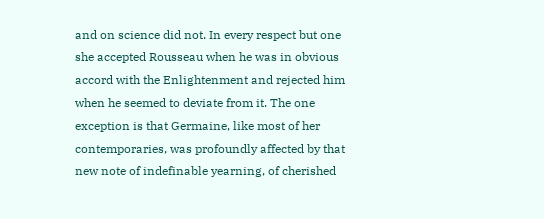and on science did not. In every respect but one she accepted Rousseau when he was in obvious accord with the Enlightenment and rejected him when he seemed to deviate from it. The one exception is that Germaine, like most of her contemporaries, was profoundly affected by that new note of indefinable yearning, of cherished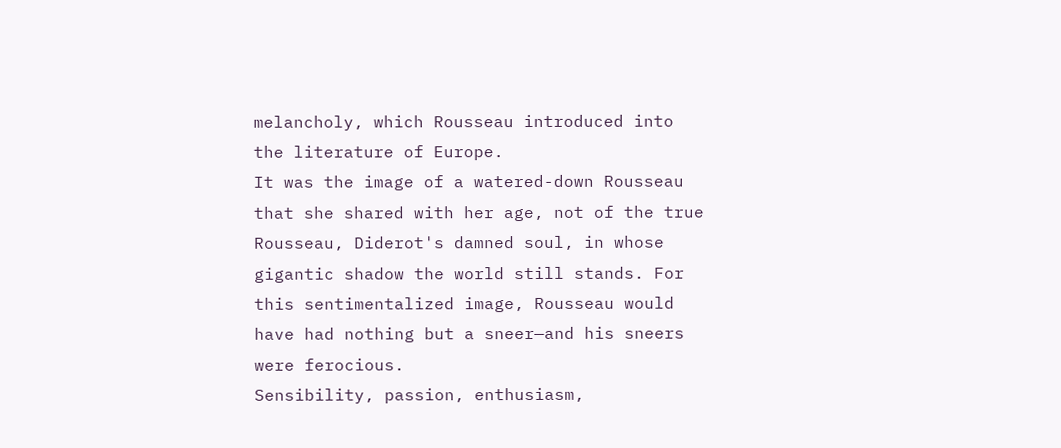melancholy, which Rousseau introduced into the literature of Europe.
It was the image of a watered-down Rousseau that she shared with her age, not of the true Rousseau, Diderot's damned soul, in whose gigantic shadow the world still stands. For this sentimentalized image, Rousseau would have had nothing but a sneer—and his sneers were ferocious.
Sensibility, passion, enthusiasm,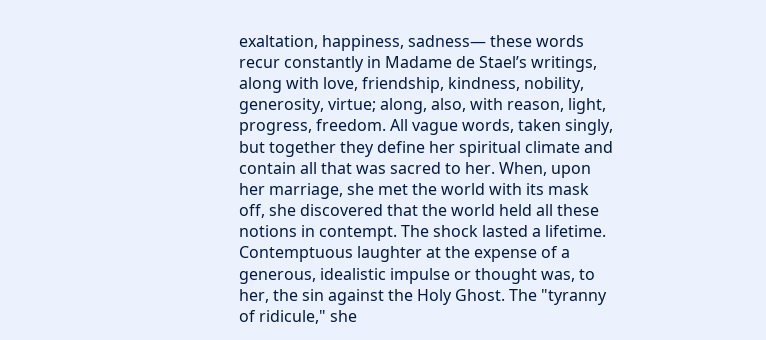exaltation, happiness, sadness— these words recur constantly in Madame de Stael’s writings, along with love, friendship, kindness, nobility, generosity, virtue; along, also, with reason, light, progress, freedom. All vague words, taken singly, but together they define her spiritual climate and contain all that was sacred to her. When, upon her marriage, she met the world with its mask off, she discovered that the world held all these notions in contempt. The shock lasted a lifetime. Contemptuous laughter at the expense of a generous, idealistic impulse or thought was, to her, the sin against the Holy Ghost. The "tyranny of ridicule," she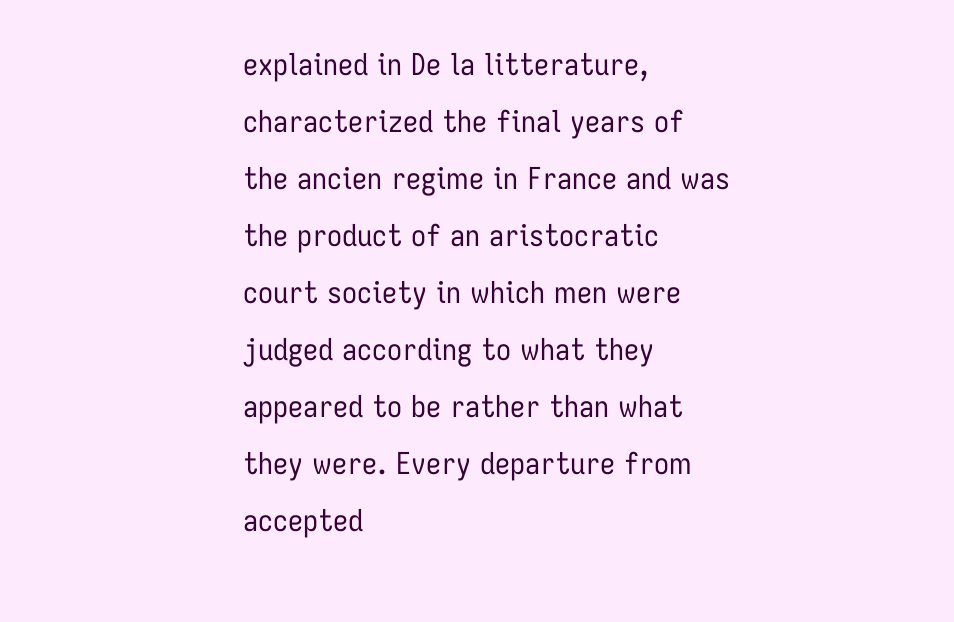explained in De la litterature, characterized the final years of the ancien regime in France and was the product of an aristocratic court society in which men were judged according to what they appeared to be rather than what they were. Every departure from accepted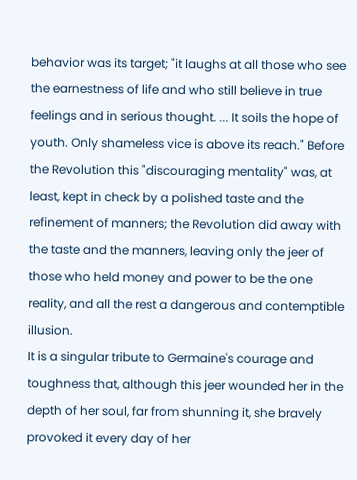behavior was its target; "it laughs at all those who see the earnestness of life and who still believe in true feelings and in serious thought. ... It soils the hope of youth. Only shameless vice is above its reach." Before the Revolution this "discouraging mentality" was, at least, kept in check by a polished taste and the refinement of manners; the Revolution did away with the taste and the manners, leaving only the jeer of those who held money and power to be the one reality, and all the rest a dangerous and contemptible illusion.
It is a singular tribute to Germaine's courage and toughness that, although this jeer wounded her in the depth of her soul, far from shunning it, she bravely provoked it every day of her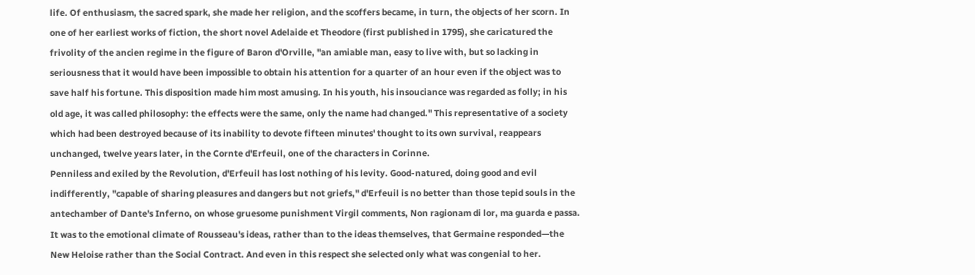life. Of enthusiasm, the sacred spark, she made her religion, and the scoffers became, in turn, the objects of her scorn. In one of her earliest works of fiction, the short novel Adelaide et Theodore (first published in 1795), she caricatured the frivolity of the ancien regime in the figure of Baron d'Orville, "an amiable man, easy to live with, but so lacking in seriousness that it would have been impossible to obtain his attention for a quarter of an hour even if the object was to save half his fortune. This disposition made him most amusing. In his youth, his insouciance was regarded as folly; in his old age, it was called philosophy: the effects were the same, only the name had changed." This representative of a society which had been destroyed because of its inability to devote fifteen minutes' thought to its own survival, reappears unchanged, twelve years later, in the Cornte d'Erfeuil, one of the characters in Corinne.
Penniless and exiled by the Revolution, d'Erfeuil has lost nothing of his levity. Good-natured, doing good and evil indifferently, "capable of sharing pleasures and dangers but not griefs," d'Erfeuil is no better than those tepid souls in the antechamber of Dante's Inferno, on whose gruesome punishment Virgil comments, Non ragionam di lor, ma guarda e passa.
It was to the emotional climate of Rousseau's ideas, rather than to the ideas themselves, that Germaine responded—the New Heloise rather than the Social Contract. And even in this respect she selected only what was congenial to her.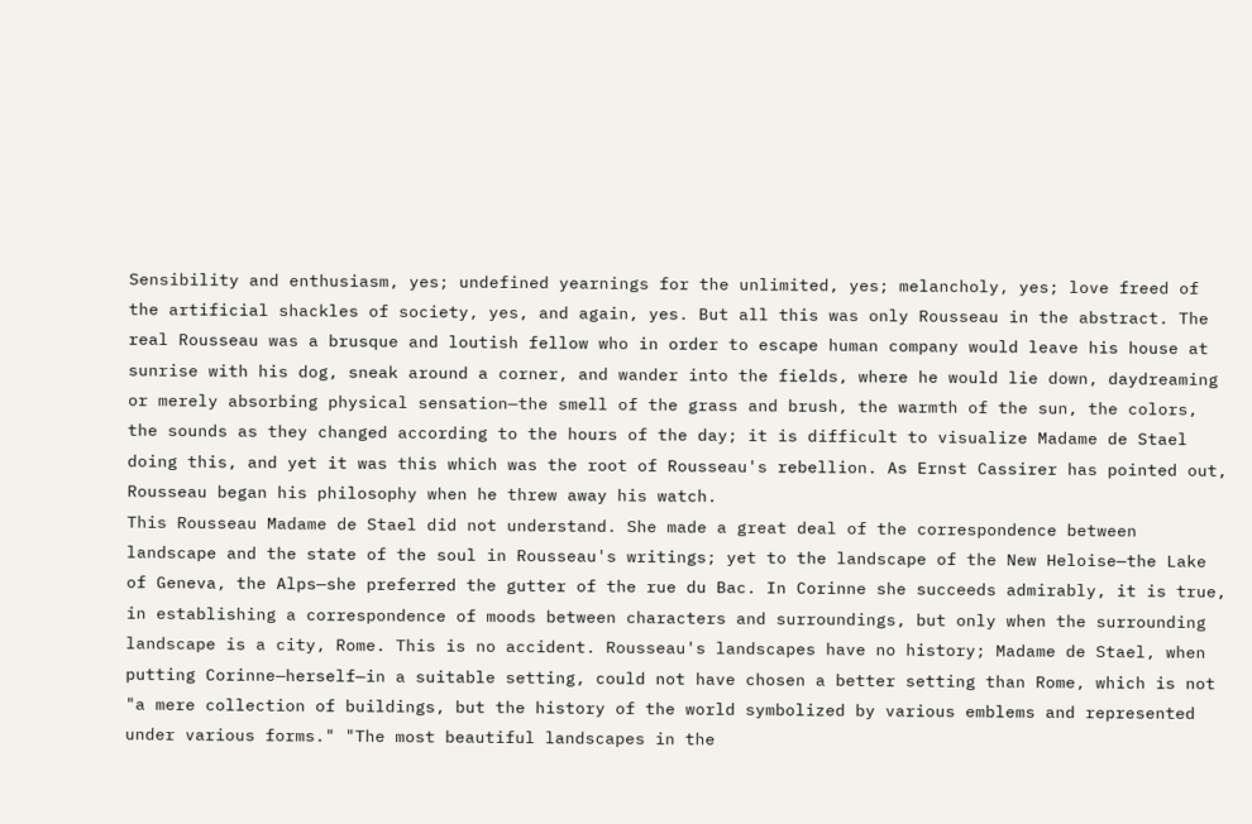Sensibility and enthusiasm, yes; undefined yearnings for the unlimited, yes; melancholy, yes; love freed of the artificial shackles of society, yes, and again, yes. But all this was only Rousseau in the abstract. The real Rousseau was a brusque and loutish fellow who in order to escape human company would leave his house at sunrise with his dog, sneak around a corner, and wander into the fields, where he would lie down, daydreaming or merely absorbing physical sensation—the smell of the grass and brush, the warmth of the sun, the colors, the sounds as they changed according to the hours of the day; it is difficult to visualize Madame de Stael doing this, and yet it was this which was the root of Rousseau's rebellion. As Ernst Cassirer has pointed out, Rousseau began his philosophy when he threw away his watch.
This Rousseau Madame de Stael did not understand. She made a great deal of the correspondence between landscape and the state of the soul in Rousseau's writings; yet to the landscape of the New Heloise—the Lake of Geneva, the Alps—she preferred the gutter of the rue du Bac. In Corinne she succeeds admirably, it is true, in establishing a correspondence of moods between characters and surroundings, but only when the surrounding landscape is a city, Rome. This is no accident. Rousseau's landscapes have no history; Madame de Stael, when putting Corinne—herself—in a suitable setting, could not have chosen a better setting than Rome, which is not "a mere collection of buildings, but the history of the world symbolized by various emblems and represented under various forms." "The most beautiful landscapes in the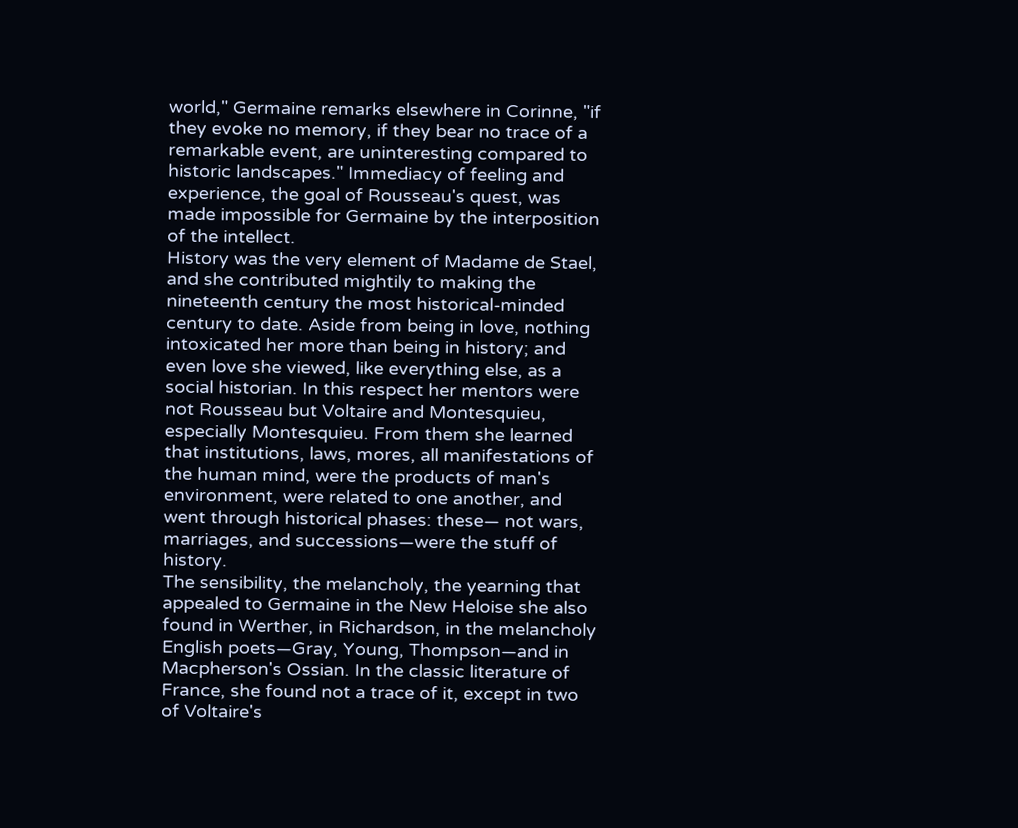world," Germaine remarks elsewhere in Corinne, "if they evoke no memory, if they bear no trace of a remarkable event, are uninteresting compared to historic landscapes." Immediacy of feeling and experience, the goal of Rousseau's quest, was made impossible for Germaine by the interposition of the intellect.
History was the very element of Madame de Stael, and she contributed mightily to making the nineteenth century the most historical-minded century to date. Aside from being in love, nothing intoxicated her more than being in history; and even love she viewed, like everything else, as a social historian. In this respect her mentors were not Rousseau but Voltaire and Montesquieu, especially Montesquieu. From them she learned that institutions, laws, mores, all manifestations of the human mind, were the products of man's environment, were related to one another, and went through historical phases: these— not wars, marriages, and successions—were the stuff of history.
The sensibility, the melancholy, the yearning that appealed to Germaine in the New Heloise she also found in Werther, in Richardson, in the melancholy English poets—Gray, Young, Thompson—and in Macpherson's Ossian. In the classic literature of France, she found not a trace of it, except in two of Voltaire's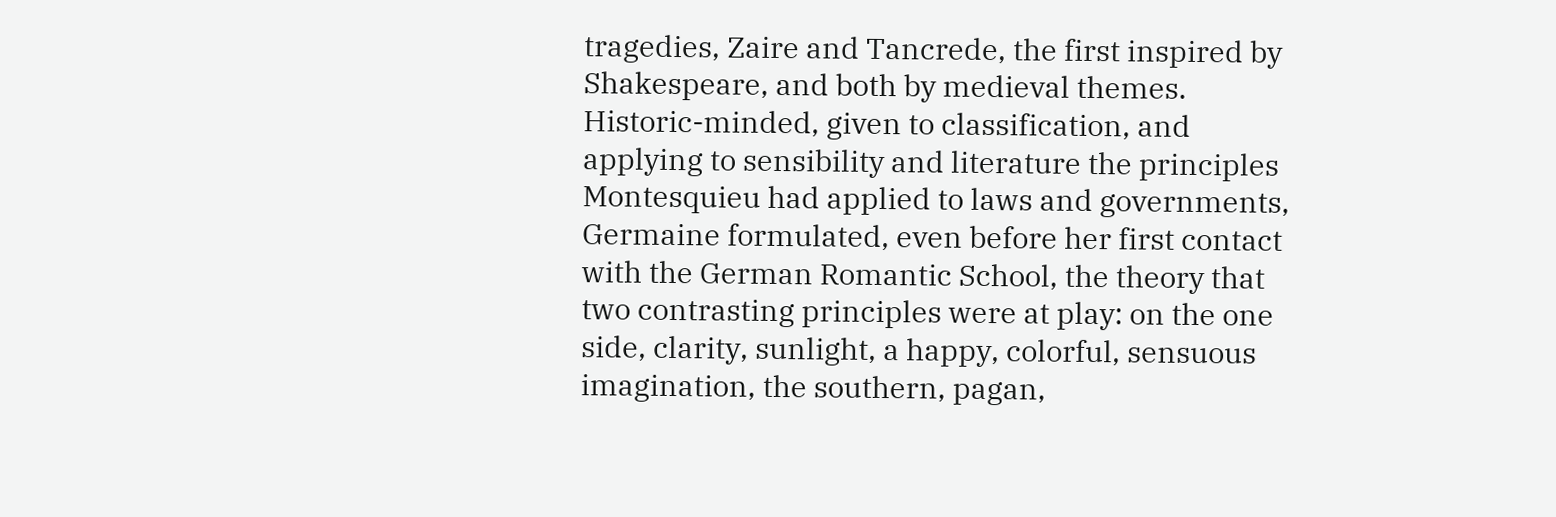tragedies, Zaire and Tancrede, the first inspired by Shakespeare, and both by medieval themes. Historic-minded, given to classification, and applying to sensibility and literature the principles Montesquieu had applied to laws and governments, Germaine formulated, even before her first contact with the German Romantic School, the theory that two contrasting principles were at play: on the one side, clarity, sunlight, a happy, colorful, sensuous imagination, the southern, pagan,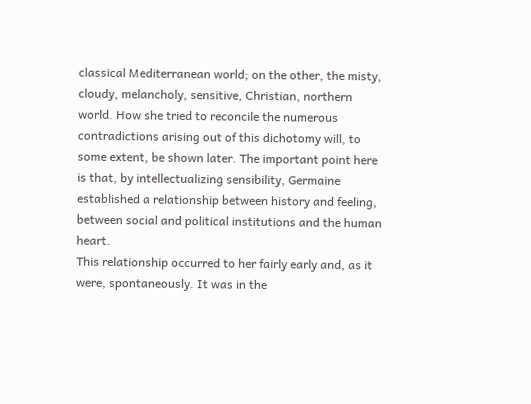classical Mediterranean world; on the other, the misty, cloudy, melancholy, sensitive, Christian, northern world. How she tried to reconcile the numerous contradictions arising out of this dichotomy will, to some extent, be shown later. The important point here is that, by intellectualizing sensibility, Germaine established a relationship between history and feeling, between social and political institutions and the human heart.
This relationship occurred to her fairly early and, as it were, spontaneously. It was in the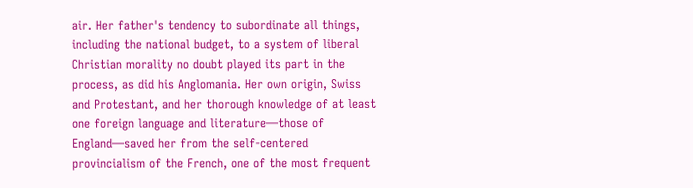air. Her father's tendency to subordinate all things, including the national budget, to a system of liberal Christian morality no doubt played its part in the process, as did his Anglomania. Her own origin, Swiss and Protestant, and her thorough knowledge of at least one foreign language and literature—those of England—saved her from the self-centered provincialism of the French, one of the most frequent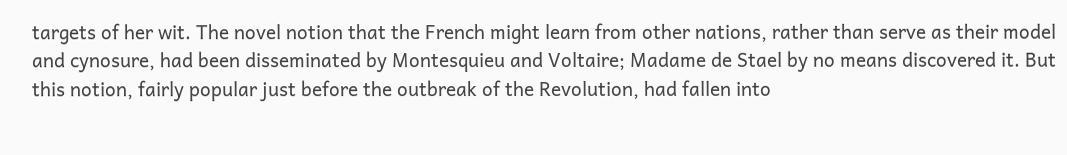targets of her wit. The novel notion that the French might learn from other nations, rather than serve as their model and cynosure, had been disseminated by Montesquieu and Voltaire; Madame de Stael by no means discovered it. But this notion, fairly popular just before the outbreak of the Revolution, had fallen into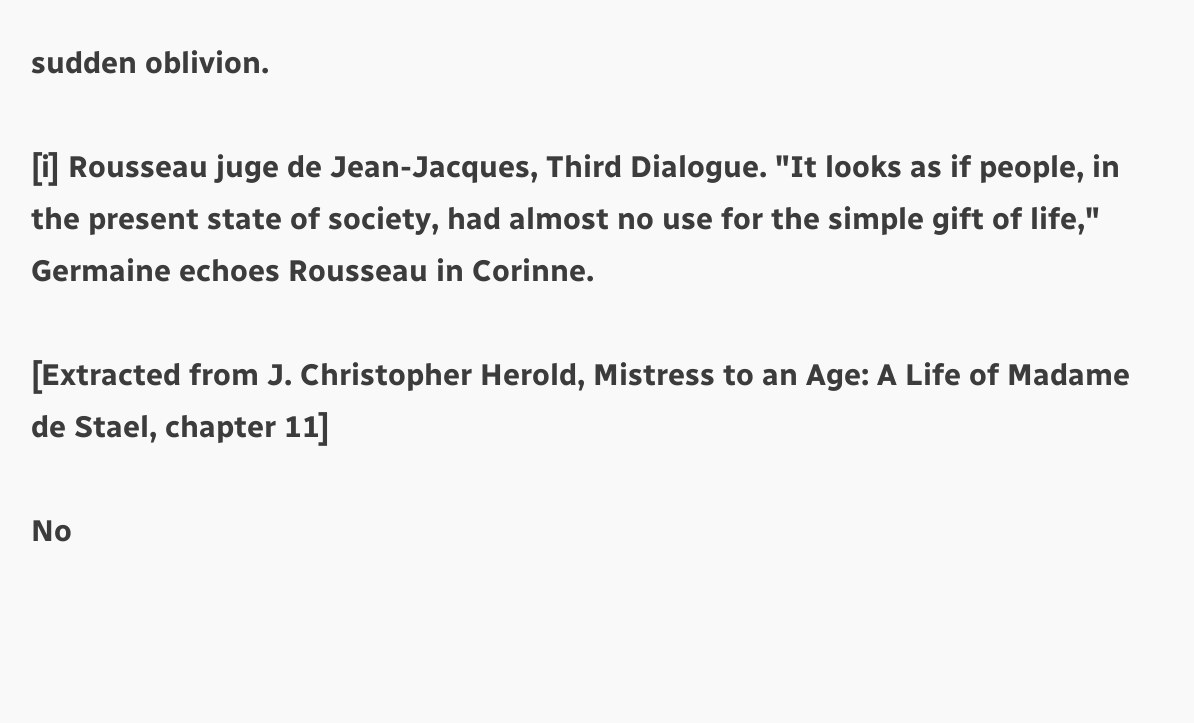sudden oblivion.

[i] Rousseau juge de Jean-Jacques, Third Dialogue. "It looks as if people, in the present state of society, had almost no use for the simple gift of life," Germaine echoes Rousseau in Corinne.

[Extracted from J. Christopher Herold, Mistress to an Age: A Life of Madame de Stael, chapter 11]

No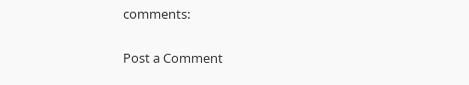comments:

Post a Comment